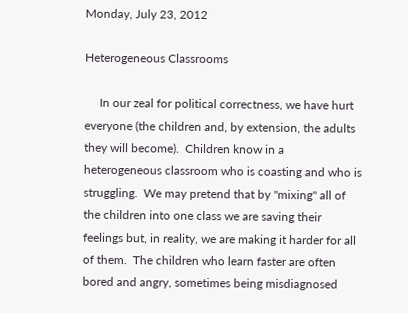Monday, July 23, 2012

Heterogeneous Classrooms

     In our zeal for political correctness, we have hurt everyone (the children and, by extension, the adults they will become).  Children know in a heterogeneous classroom who is coasting and who is struggling.  We may pretend that by "mixing" all of the children into one class we are saving their feelings but, in reality, we are making it harder for all of them.  The children who learn faster are often bored and angry, sometimes being misdiagnosed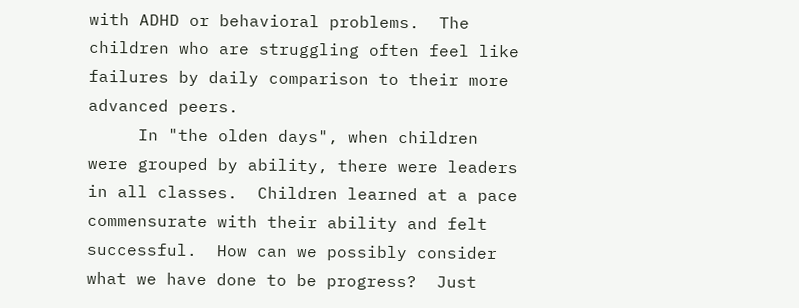with ADHD or behavioral problems.  The children who are struggling often feel like failures by daily comparison to their more advanced peers.
     In "the olden days", when children were grouped by ability, there were leaders in all classes.  Children learned at a pace commensurate with their ability and felt successful.  How can we possibly consider what we have done to be progress?  Just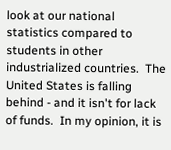look at our national statistics compared to students in other industrialized countries.  The United States is falling behind - and it isn't for lack of funds.  In my opinion, it is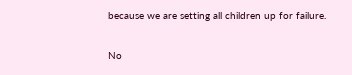because we are setting all children up for failure.

No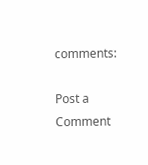comments:

Post a Comment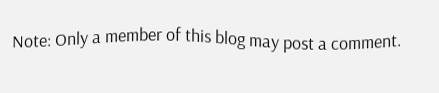Note: Only a member of this blog may post a comment.